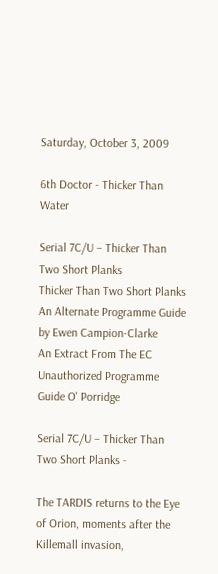Saturday, October 3, 2009

6th Doctor - Thicker Than Water

Serial 7C/U – Thicker Than Two Short Planks
Thicker Than Two Short Planks
An Alternate Programme Guide by Ewen Campion-Clarke
An Extract From The EC Unauthorized Programme Guide O' Porridge

Serial 7C/U – Thicker Than Two Short Planks -

The TARDIS returns to the Eye of Orion, moments after the Killemall invasion,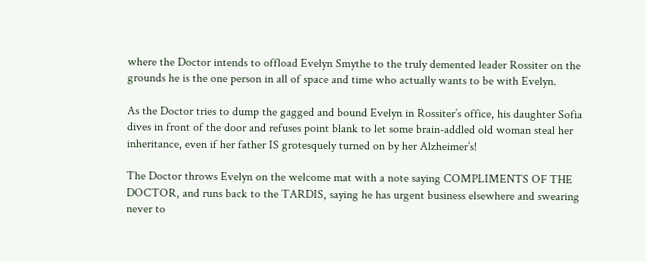where the Doctor intends to offload Evelyn Smythe to the truly demented leader Rossiter on the grounds he is the one person in all of space and time who actually wants to be with Evelyn.

As the Doctor tries to dump the gagged and bound Evelyn in Rossiter’s office, his daughter Sofia dives in front of the door and refuses point blank to let some brain-addled old woman steal her inheritance, even if her father IS grotesquely turned on by her Alzheimer’s!

The Doctor throws Evelyn on the welcome mat with a note saying COMPLIMENTS OF THE DOCTOR, and runs back to the TARDIS, saying he has urgent business elsewhere and swearing never to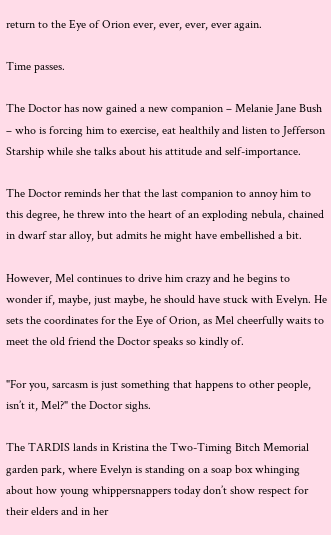return to the Eye of Orion ever, ever, ever, ever again.

Time passes.

The Doctor has now gained a new companion – Melanie Jane Bush – who is forcing him to exercise, eat healthily and listen to Jefferson Starship while she talks about his attitude and self-importance.

The Doctor reminds her that the last companion to annoy him to this degree, he threw into the heart of an exploding nebula, chained in dwarf star alloy, but admits he might have embellished a bit.

However, Mel continues to drive him crazy and he begins to wonder if, maybe, just maybe, he should have stuck with Evelyn. He sets the coordinates for the Eye of Orion, as Mel cheerfully waits to meet the old friend the Doctor speaks so kindly of.

"For you, sarcasm is just something that happens to other people, isn’t it, Mel?" the Doctor sighs.

The TARDIS lands in Kristina the Two-Timing Bitch Memorial garden park, where Evelyn is standing on a soap box whinging about how young whippersnappers today don’t show respect for their elders and in her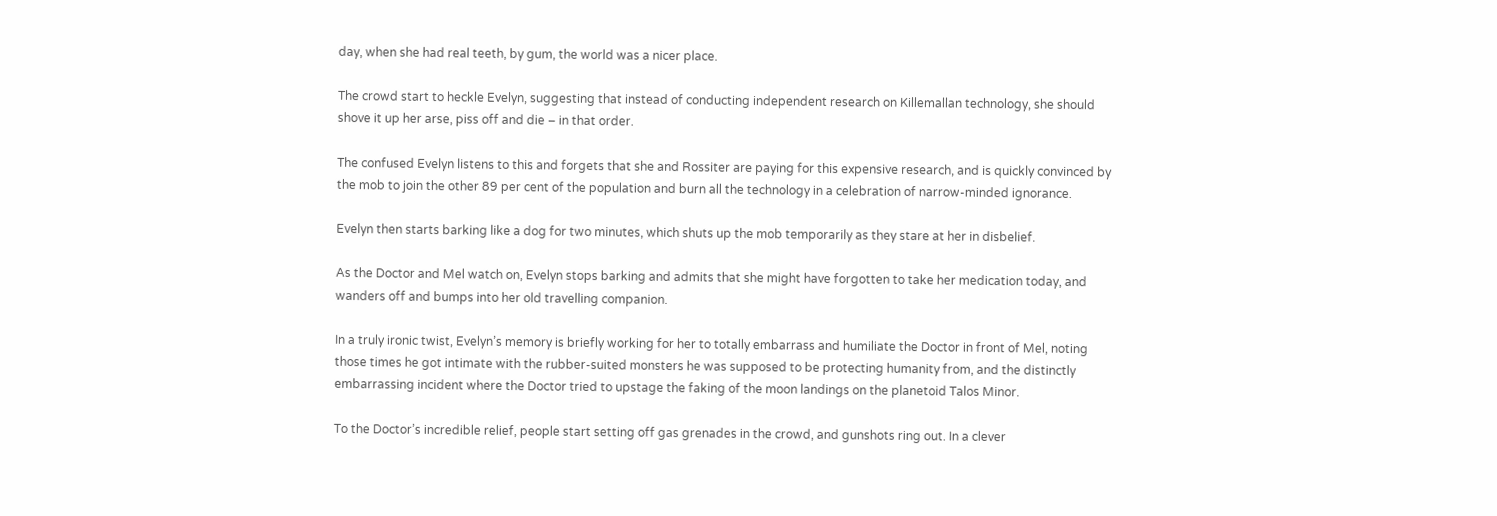day, when she had real teeth, by gum, the world was a nicer place.

The crowd start to heckle Evelyn, suggesting that instead of conducting independent research on Killemallan technology, she should shove it up her arse, piss off and die – in that order.

The confused Evelyn listens to this and forgets that she and Rossiter are paying for this expensive research, and is quickly convinced by the mob to join the other 89 per cent of the population and burn all the technology in a celebration of narrow-minded ignorance.

Evelyn then starts barking like a dog for two minutes, which shuts up the mob temporarily as they stare at her in disbelief.

As the Doctor and Mel watch on, Evelyn stops barking and admits that she might have forgotten to take her medication today, and wanders off and bumps into her old travelling companion.

In a truly ironic twist, Evelyn’s memory is briefly working for her to totally embarrass and humiliate the Doctor in front of Mel, noting those times he got intimate with the rubber-suited monsters he was supposed to be protecting humanity from, and the distinctly embarrassing incident where the Doctor tried to upstage the faking of the moon landings on the planetoid Talos Minor.

To the Doctor’s incredible relief, people start setting off gas grenades in the crowd, and gunshots ring out. In a clever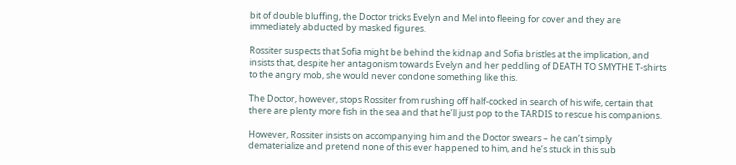bit of double bluffing, the Doctor tricks Evelyn and Mel into fleeing for cover and they are immediately abducted by masked figures.

Rossiter suspects that Sofia might be behind the kidnap and Sofia bristles at the implication, and insists that, despite her antagonism towards Evelyn and her peddling of DEATH TO SMYTHE T-shirts to the angry mob, she would never condone something like this.

The Doctor, however, stops Rossiter from rushing off half-cocked in search of his wife, certain that there are plenty more fish in the sea and that he’ll just pop to the TARDIS to rescue his companions.

However, Rossiter insists on accompanying him and the Doctor swears – he can’t simply dematerialize and pretend none of this ever happened to him, and he’s stuck in this sub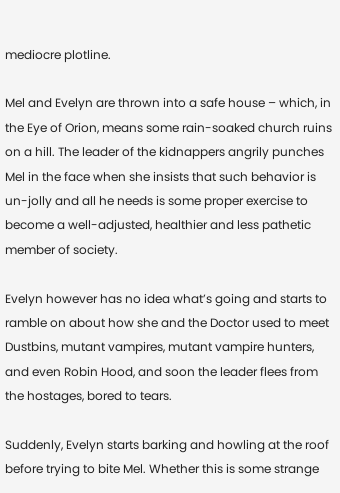mediocre plotline.

Mel and Evelyn are thrown into a safe house – which, in the Eye of Orion, means some rain-soaked church ruins on a hill. The leader of the kidnappers angrily punches Mel in the face when she insists that such behavior is un-jolly and all he needs is some proper exercise to become a well-adjusted, healthier and less pathetic member of society.

Evelyn however has no idea what’s going and starts to ramble on about how she and the Doctor used to meet Dustbins, mutant vampires, mutant vampire hunters, and even Robin Hood, and soon the leader flees from the hostages, bored to tears.

Suddenly, Evelyn starts barking and howling at the roof before trying to bite Mel. Whether this is some strange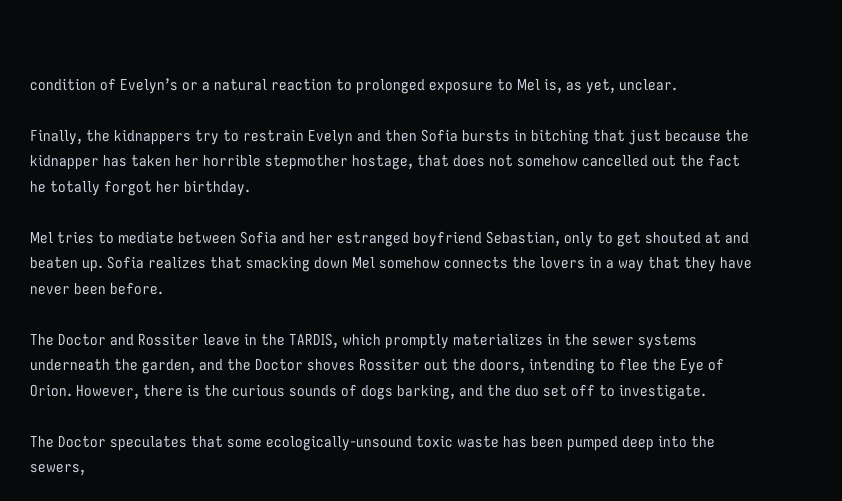condition of Evelyn’s or a natural reaction to prolonged exposure to Mel is, as yet, unclear.

Finally, the kidnappers try to restrain Evelyn and then Sofia bursts in bitching that just because the kidnapper has taken her horrible stepmother hostage, that does not somehow cancelled out the fact he totally forgot her birthday.

Mel tries to mediate between Sofia and her estranged boyfriend Sebastian, only to get shouted at and beaten up. Sofia realizes that smacking down Mel somehow connects the lovers in a way that they have never been before.

The Doctor and Rossiter leave in the TARDIS, which promptly materializes in the sewer systems underneath the garden, and the Doctor shoves Rossiter out the doors, intending to flee the Eye of Orion. However, there is the curious sounds of dogs barking, and the duo set off to investigate.

The Doctor speculates that some ecologically-unsound toxic waste has been pumped deep into the sewers,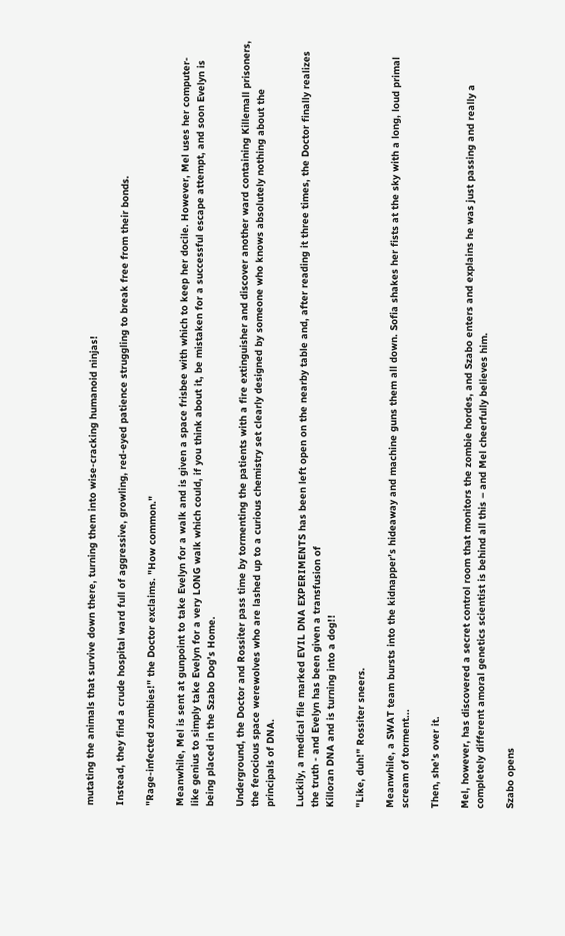mutating the animals that survive down there, turning them into wise-cracking humanoid ninjas!

Instead, they find a crude hospital ward full of aggressive, growling, red-eyed patience struggling to break free from their bonds.

"Rage-infected zombies!" the Doctor exclaims. "How common."

Meanwhile, Mel is sent at gunpoint to take Evelyn for a walk and is given a space frisbee with which to keep her docile. However, Mel uses her computer-like genius to simply take Evelyn for a very LONG walk which could, if you think about it, be mistaken for a successful escape attempt, and soon Evelyn is being placed in the Szabo Dog’s Home.

Underground, the Doctor and Rossiter pass time by tormenting the patients with a fire extinguisher and discover another ward containing Killemall prisoners, the ferocious space werewolves who are lashed up to a curious chemistry set clearly designed by someone who knows absolutely nothing about the principals of DNA.

Luckily, a medical file marked EVIL DNA EXPERIMENTS has been left open on the nearby table and, after reading it three times, the Doctor finally realizes the truth - and Evelyn has been given a transfusion of
Killoran DNA and is turning into a dog!!

"Like, duh!" Rossiter sneers.

Meanwhile, a SWAT team bursts into the kidnapper’s hideaway and machine guns them all down. Sofia shakes her fists at the sky with a long, loud primal scream of torment...

Then, she’s over it.

Mel, however, has discovered a secret control room that monitors the zombie hordes, and Szabo enters and explains he was just passing and really a completely different amoral genetics scientist is behind all this – and Mel cheerfully believes him.

Szabo opens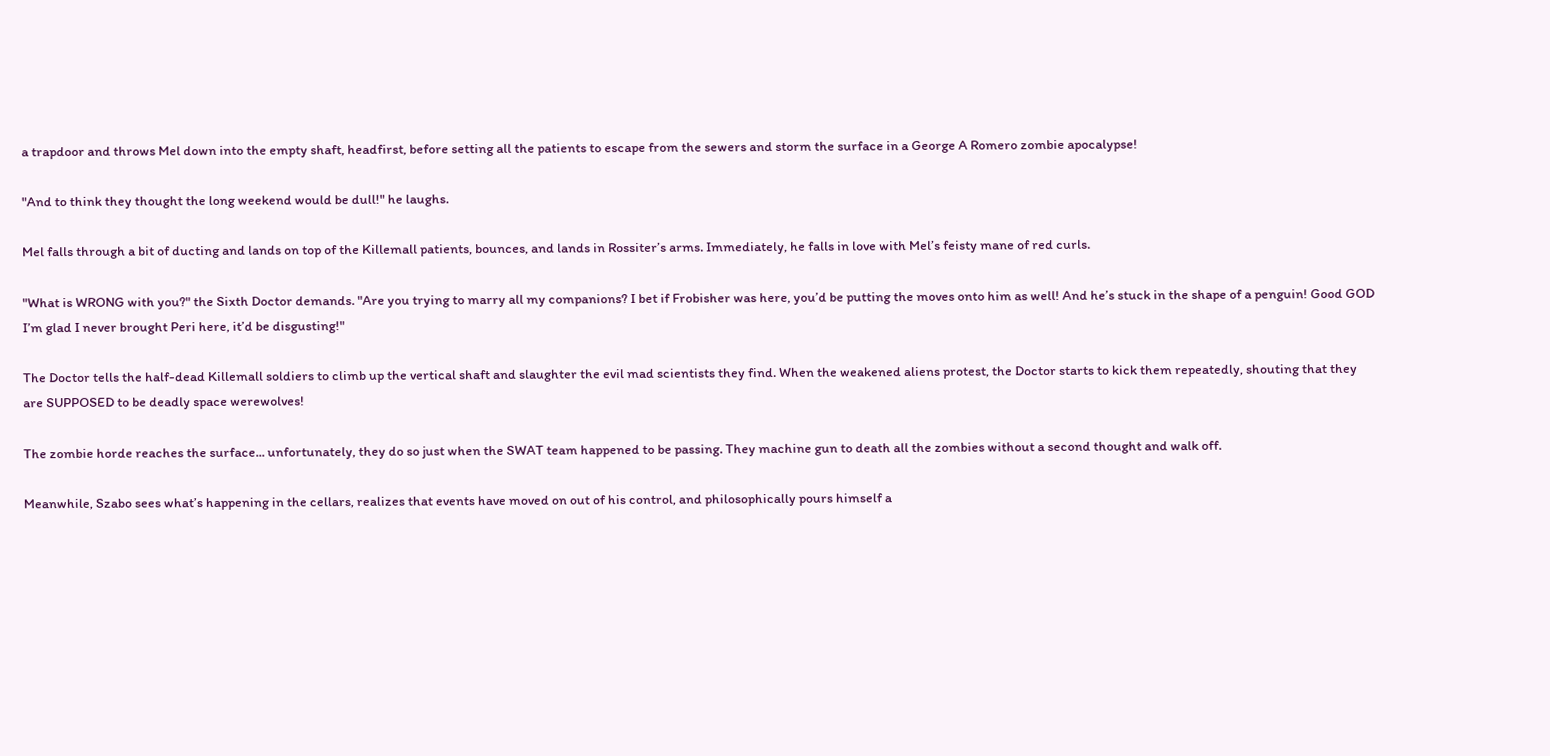a trapdoor and throws Mel down into the empty shaft, headfirst, before setting all the patients to escape from the sewers and storm the surface in a George A Romero zombie apocalypse!

"And to think they thought the long weekend would be dull!" he laughs.

Mel falls through a bit of ducting and lands on top of the Killemall patients, bounces, and lands in Rossiter’s arms. Immediately, he falls in love with Mel’s feisty mane of red curls.

"What is WRONG with you?" the Sixth Doctor demands. "Are you trying to marry all my companions? I bet if Frobisher was here, you’d be putting the moves onto him as well! And he’s stuck in the shape of a penguin! Good GOD I’m glad I never brought Peri here, it’d be disgusting!"

The Doctor tells the half-dead Killemall soldiers to climb up the vertical shaft and slaughter the evil mad scientists they find. When the weakened aliens protest, the Doctor starts to kick them repeatedly, shouting that they are SUPPOSED to be deadly space werewolves!

The zombie horde reaches the surface... unfortunately, they do so just when the SWAT team happened to be passing. They machine gun to death all the zombies without a second thought and walk off.

Meanwhile, Szabo sees what’s happening in the cellars, realizes that events have moved on out of his control, and philosophically pours himself a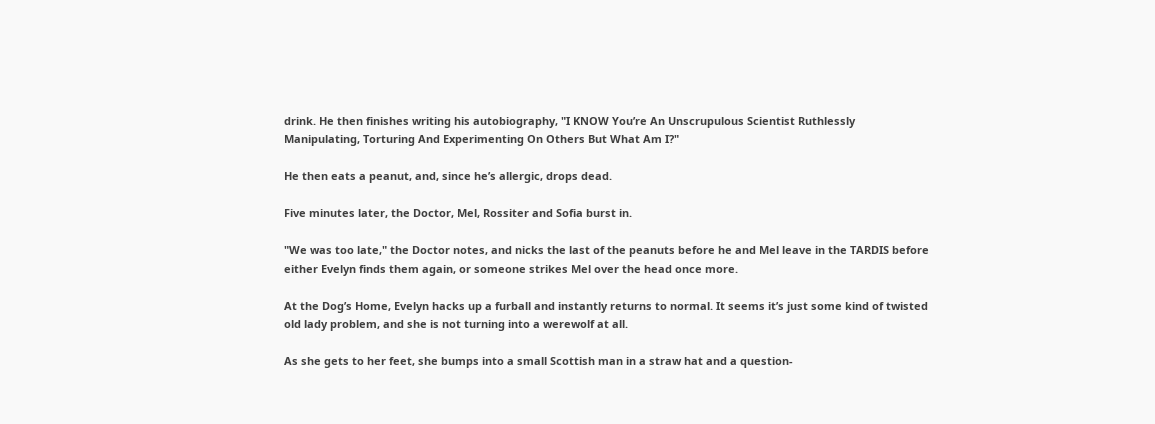drink. He then finishes writing his autobiography, "I KNOW You’re An Unscrupulous Scientist Ruthlessly Manipulating, Torturing And Experimenting On Others But What Am I?"

He then eats a peanut, and, since he’s allergic, drops dead.

Five minutes later, the Doctor, Mel, Rossiter and Sofia burst in.

"We was too late," the Doctor notes, and nicks the last of the peanuts before he and Mel leave in the TARDIS before either Evelyn finds them again, or someone strikes Mel over the head once more.

At the Dog’s Home, Evelyn hacks up a furball and instantly returns to normal. It seems it’s just some kind of twisted old lady problem, and she is not turning into a werewolf at all.

As she gets to her feet, she bumps into a small Scottish man in a straw hat and a question-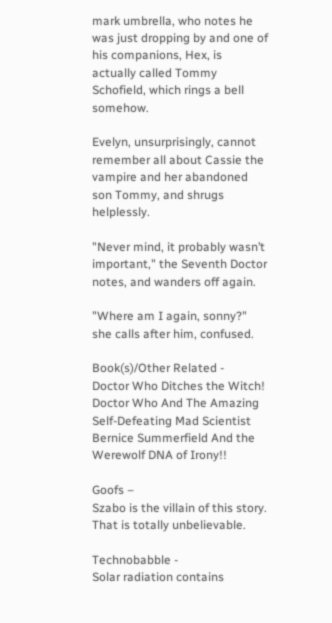mark umbrella, who notes he was just dropping by and one of his companions, Hex, is actually called Tommy Schofield, which rings a bell somehow.

Evelyn, unsurprisingly, cannot remember all about Cassie the vampire and her abandoned son Tommy, and shrugs helplessly.

"Never mind, it probably wasn’t important," the Seventh Doctor notes, and wanders off again.

"Where am I again, sonny?" she calls after him, confused.

Book(s)/Other Related -
Doctor Who Ditches the Witch!
Doctor Who And The Amazing Self-Defeating Mad Scientist
Bernice Summerfield And the Werewolf DNA of Irony!!

Goofs –
Szabo is the villain of this story. That is totally unbelievable.

Technobabble -
Solar radiation contains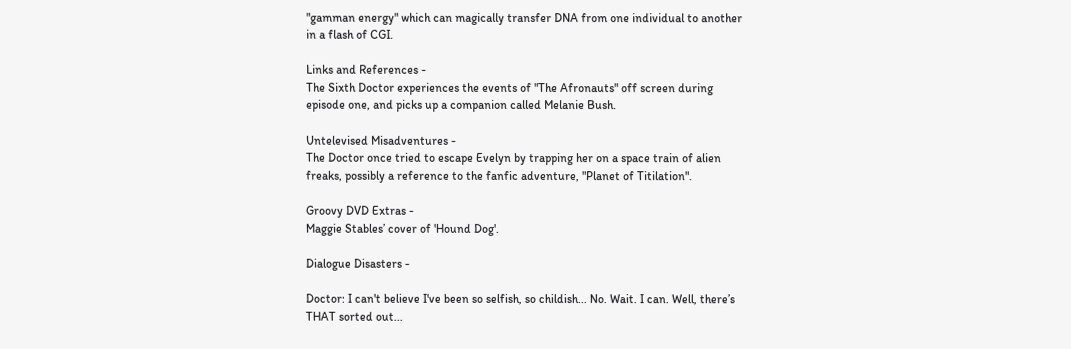"gamman energy" which can magically transfer DNA from one individual to another in a flash of CGI.

Links and References -
The Sixth Doctor experiences the events of "The Afronauts" off screen during episode one, and picks up a companion called Melanie Bush.

Untelevised Misadventures -
The Doctor once tried to escape Evelyn by trapping her on a space train of alien freaks, possibly a reference to the fanfic adventure, "Planet of Titilation".

Groovy DVD Extras -
Maggie Stables’ cover of 'Hound Dog'.

Dialogue Disasters -

Doctor: I can't believe I've been so selfish, so childish... No. Wait. I can. Well, there’s THAT sorted out...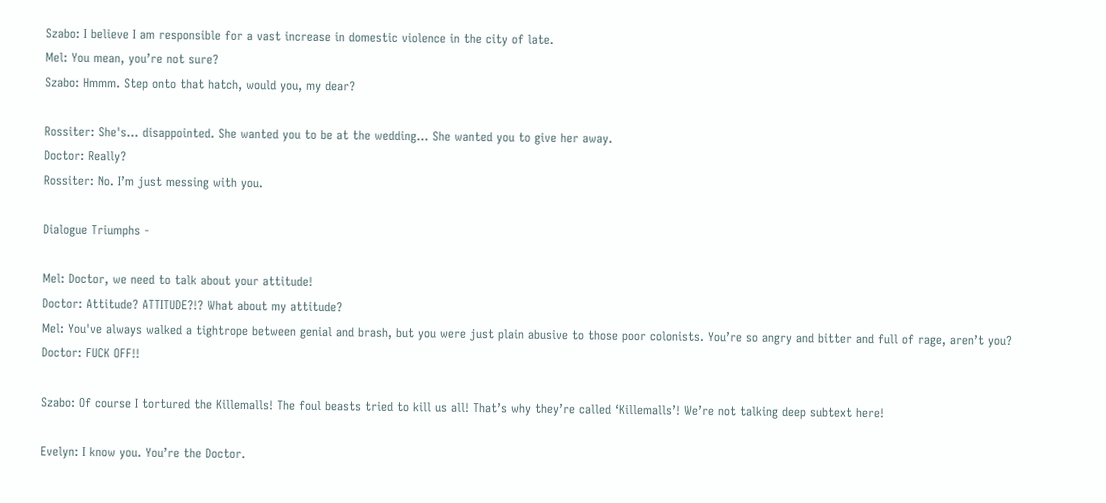Szabo: I believe I am responsible for a vast increase in domestic violence in the city of late.
Mel: You mean, you’re not sure?
Szabo: Hmmm. Step onto that hatch, would you, my dear?

Rossiter: She's... disappointed. She wanted you to be at the wedding... She wanted you to give her away.
Doctor: Really?
Rossiter: No. I’m just messing with you.

Dialogue Triumphs -

Mel: Doctor, we need to talk about your attitude!
Doctor: Attitude? ATTITUDE?!? What about my attitude?
Mel: You've always walked a tightrope between genial and brash, but you were just plain abusive to those poor colonists. You’re so angry and bitter and full of rage, aren’t you?
Doctor: FUCK OFF!!

Szabo: Of course I tortured the Killemalls! The foul beasts tried to kill us all! That’s why they’re called ‘Killemalls’! We’re not talking deep subtext here!

Evelyn: I know you. You’re the Doctor.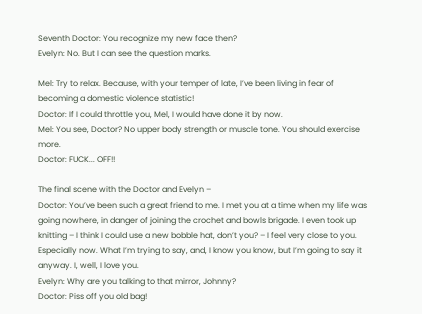Seventh Doctor: You recognize my new face then?
Evelyn: No. But I can see the question marks.

Mel: Try to relax. Because, with your temper of late, I’ve been living in fear of becoming a domestic violence statistic!
Doctor: If I could throttle you, Mel, I would have done it by now.
Mel: You see, Doctor? No upper body strength or muscle tone. You should exercise more.
Doctor: FUCK... OFF!!

The final scene with the Doctor and Evelyn –
Doctor: You’ve been such a great friend to me. I met you at a time when my life was going nowhere, in danger of joining the crochet and bowls brigade. I even took up knitting – I think I could use a new bobble hat, don’t you? – I feel very close to you. Especially now. What I’m trying to say, and, I know you know, but I’m going to say it anyway. I, well, I love you.
Evelyn: Why are you talking to that mirror, Johnny?
Doctor: Piss off you old bag!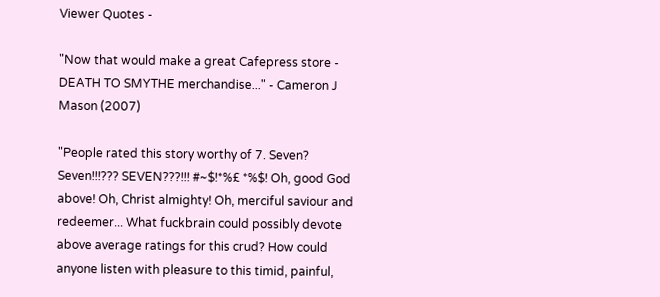Viewer Quotes -

"Now that would make a great Cafepress store - DEATH TO SMYTHE merchandise..." - Cameron J Mason (2007)

"People rated this story worthy of 7. Seven? Seven!!!??? SEVEN???!!! #~$!*%£ *%$! Oh, good God above! Oh, Christ almighty! Oh, merciful saviour and redeemer... What fuckbrain could possibly devote above average ratings for this crud? How could anyone listen with pleasure to this timid, painful,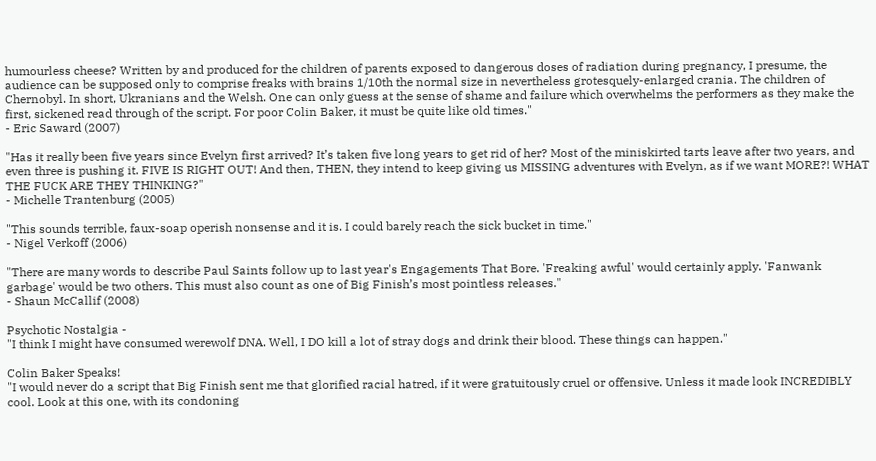humourless cheese? Written by and produced for the children of parents exposed to dangerous doses of radiation during pregnancy, I presume, the audience can be supposed only to comprise freaks with brains 1/10th the normal size in nevertheless grotesquely-enlarged crania. The children of Chernobyl. In short, Ukranians and the Welsh. One can only guess at the sense of shame and failure which overwhelms the performers as they make the first, sickened read through of the script. For poor Colin Baker, it must be quite like old times."
- Eric Saward (2007)

"Has it really been five years since Evelyn first arrived? It’s taken five long years to get rid of her? Most of the miniskirted tarts leave after two years, and even three is pushing it. FIVE IS RIGHT OUT! And then, THEN, they intend to keep giving us MISSING adventures with Evelyn, as if we want MORE?! WHAT THE FUCK ARE THEY THINKING?"
- Michelle Trantenburg (2005)

"This sounds terrible, faux-soap operish nonsense and it is. I could barely reach the sick bucket in time."
- Nigel Verkoff (2006)

"There are many words to describe Paul Saints follow up to last year's Engagements That Bore. 'Freaking awful' would certainly apply. 'Fanwank garbage' would be two others. This must also count as one of Big Finish’s most pointless releases."
- Shaun McCallif (2008)

Psychotic Nostalgia -
"I think I might have consumed werewolf DNA. Well, I DO kill a lot of stray dogs and drink their blood. These things can happen."

Colin Baker Speaks!
"I would never do a script that Big Finish sent me that glorified racial hatred, if it were gratuitously cruel or offensive. Unless it made look INCREDIBLY cool. Look at this one, with its condoning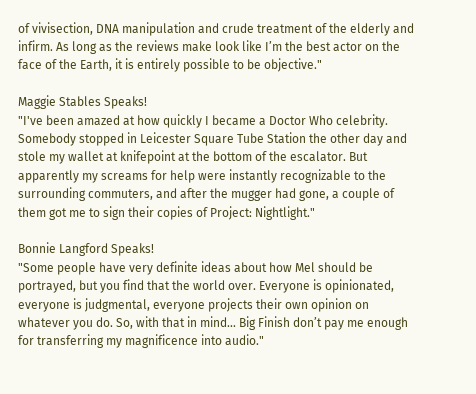of vivisection, DNA manipulation and crude treatment of the elderly and infirm. As long as the reviews make look like I’m the best actor on the face of the Earth, it is entirely possible to be objective."

Maggie Stables Speaks!
"I've been amazed at how quickly I became a Doctor Who celebrity. Somebody stopped in Leicester Square Tube Station the other day and stole my wallet at knifepoint at the bottom of the escalator. But apparently my screams for help were instantly recognizable to the surrounding commuters, and after the mugger had gone, a couple of them got me to sign their copies of Project: Nightlight."

Bonnie Langford Speaks!
"Some people have very definite ideas about how Mel should be portrayed, but you find that the world over. Everyone is opinionated, everyone is judgmental, everyone projects their own opinion on whatever you do. So, with that in mind... Big Finish don’t pay me enough for transferring my magnificence into audio."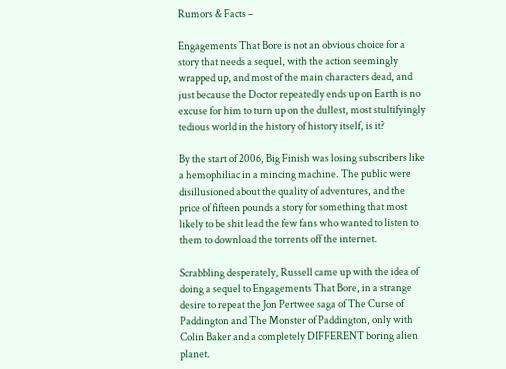Rumors & Facts –

Engagements That Bore is not an obvious choice for a story that needs a sequel, with the action seemingly wrapped up, and most of the main characters dead, and just because the Doctor repeatedly ends up on Earth is no excuse for him to turn up on the dullest, most stultifyingly tedious world in the history of history itself, is it?

By the start of 2006, Big Finish was losing subscribers like a hemophiliac in a mincing machine. The public were disillusioned about the quality of adventures, and the price of fifteen pounds a story for something that most likely to be shit lead the few fans who wanted to listen to them to download the torrents off the internet.

Scrabbling desperately, Russell came up with the idea of doing a sequel to Engagements That Bore, in a strange desire to repeat the Jon Pertwee saga of The Curse of Paddington and The Monster of Paddington, only with Colin Baker and a completely DIFFERENT boring alien planet.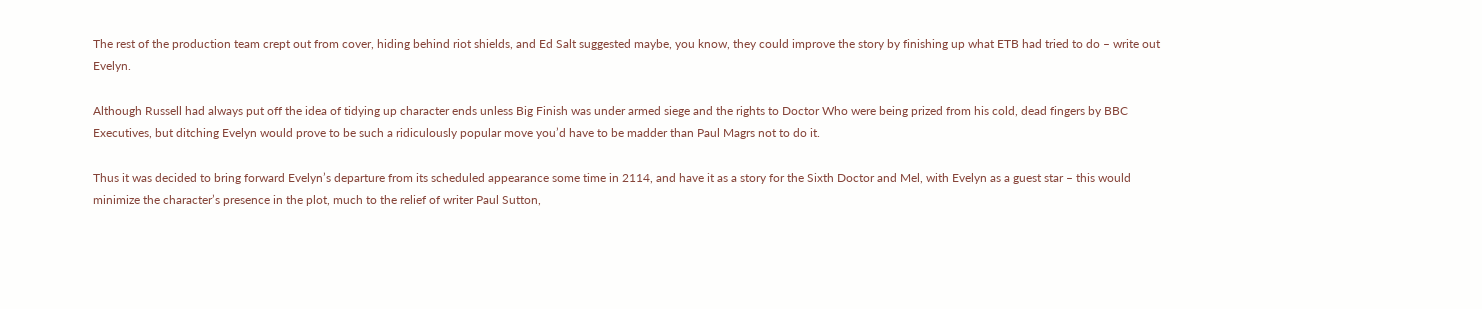The rest of the production team crept out from cover, hiding behind riot shields, and Ed Salt suggested maybe, you know, they could improve the story by finishing up what ETB had tried to do – write out Evelyn.

Although Russell had always put off the idea of tidying up character ends unless Big Finish was under armed siege and the rights to Doctor Who were being prized from his cold, dead fingers by BBC Executives, but ditching Evelyn would prove to be such a ridiculously popular move you’d have to be madder than Paul Magrs not to do it.

Thus it was decided to bring forward Evelyn’s departure from its scheduled appearance some time in 2114, and have it as a story for the Sixth Doctor and Mel, with Evelyn as a guest star – this would minimize the character’s presence in the plot, much to the relief of writer Paul Sutton,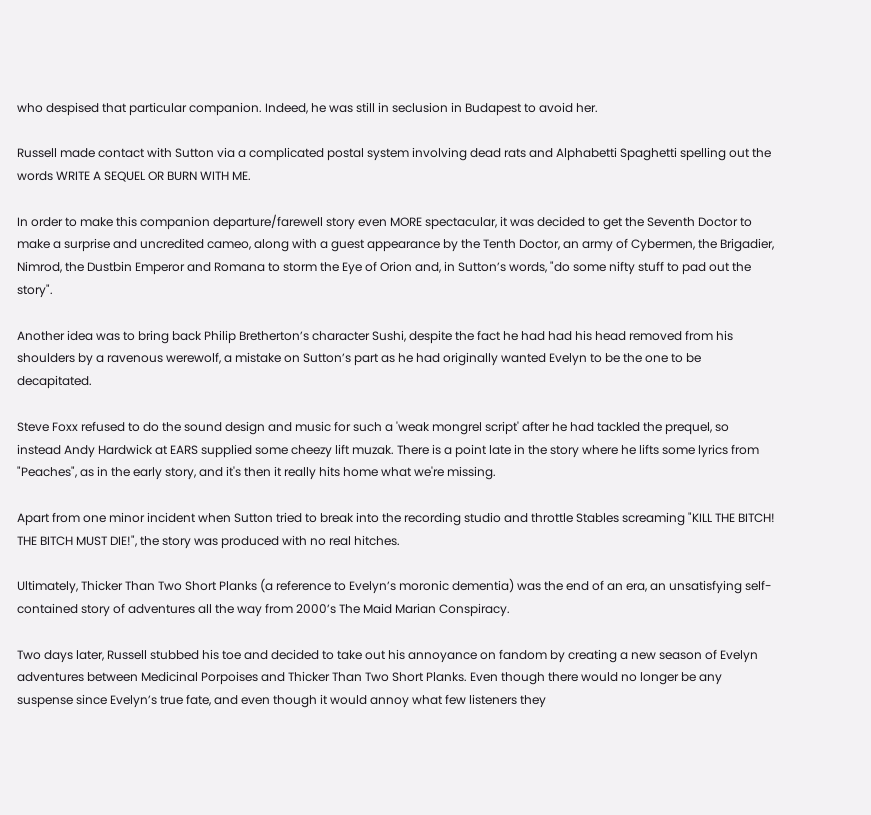who despised that particular companion. Indeed, he was still in seclusion in Budapest to avoid her.

Russell made contact with Sutton via a complicated postal system involving dead rats and Alphabetti Spaghetti spelling out the words WRITE A SEQUEL OR BURN WITH ME.

In order to make this companion departure/farewell story even MORE spectacular, it was decided to get the Seventh Doctor to make a surprise and uncredited cameo, along with a guest appearance by the Tenth Doctor, an army of Cybermen, the Brigadier, Nimrod, the Dustbin Emperor and Romana to storm the Eye of Orion and, in Sutton’s words, "do some nifty stuff to pad out the story".

Another idea was to bring back Philip Bretherton’s character Sushi, despite the fact he had had his head removed from his shoulders by a ravenous werewolf, a mistake on Sutton’s part as he had originally wanted Evelyn to be the one to be decapitated.

Steve Foxx refused to do the sound design and music for such a 'weak mongrel script' after he had tackled the prequel, so instead Andy Hardwick at EARS supplied some cheezy lift muzak. There is a point late in the story where he lifts some lyrics from "Peaches", as in the early story, and it's then it really hits home what we're missing.

Apart from one minor incident when Sutton tried to break into the recording studio and throttle Stables screaming "KILL THE BITCH! THE BITCH MUST DIE!", the story was produced with no real hitches.

Ultimately, Thicker Than Two Short Planks (a reference to Evelyn’s moronic dementia) was the end of an era, an unsatisfying self-contained story of adventures all the way from 2000’s The Maid Marian Conspiracy.

Two days later, Russell stubbed his toe and decided to take out his annoyance on fandom by creating a new season of Evelyn adventures between Medicinal Porpoises and Thicker Than Two Short Planks. Even though there would no longer be any suspense since Evelyn’s true fate, and even though it would annoy what few listeners they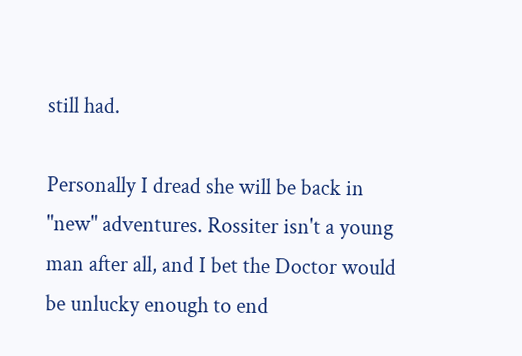still had.

Personally I dread she will be back in "new" adventures. Rossiter isn't a young man after all, and I bet the Doctor would be unlucky enough to end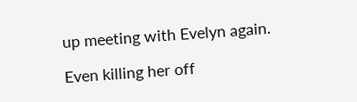up meeting with Evelyn again.

Even killing her off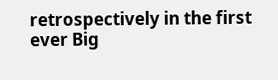retrospectively in the first ever Big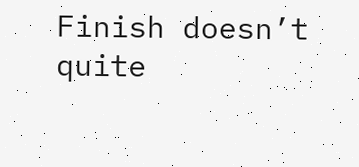Finish doesn’t quite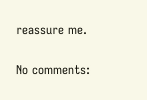reassure me.

No comments: